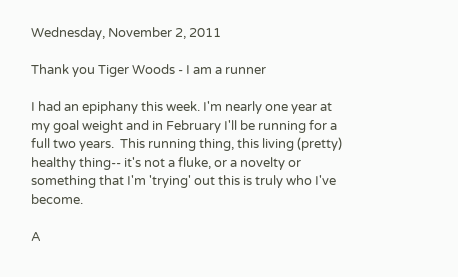Wednesday, November 2, 2011

Thank you Tiger Woods - I am a runner

I had an epiphany this week. I'm nearly one year at my goal weight and in February I'll be running for a full two years.  This running thing, this living (pretty) healthy thing-- it's not a fluke, or a novelty or something that I'm 'trying' out this is truly who I've become.

A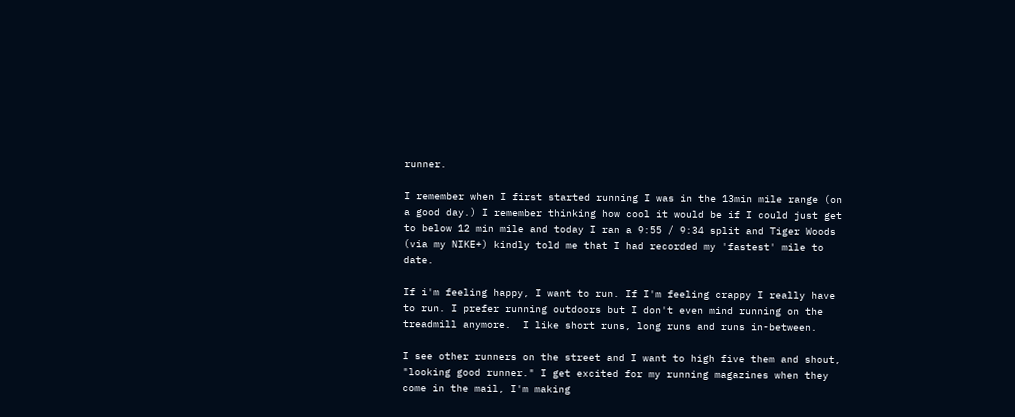runner.

I remember when I first started running I was in the 13min mile range (on a good day.) I remember thinking how cool it would be if I could just get to below 12 min mile and today I ran a 9:55 / 9:34 split and Tiger Woods (via my NIKE+) kindly told me that I had recorded my 'fastest' mile to date.

If i'm feeling happy, I want to run. If I'm feeling crappy I really have to run. I prefer running outdoors but I don't even mind running on the treadmill anymore.  I like short runs, long runs and runs in-between.

I see other runners on the street and I want to high five them and shout, "looking good runner." I get excited for my running magazines when they come in the mail, I'm making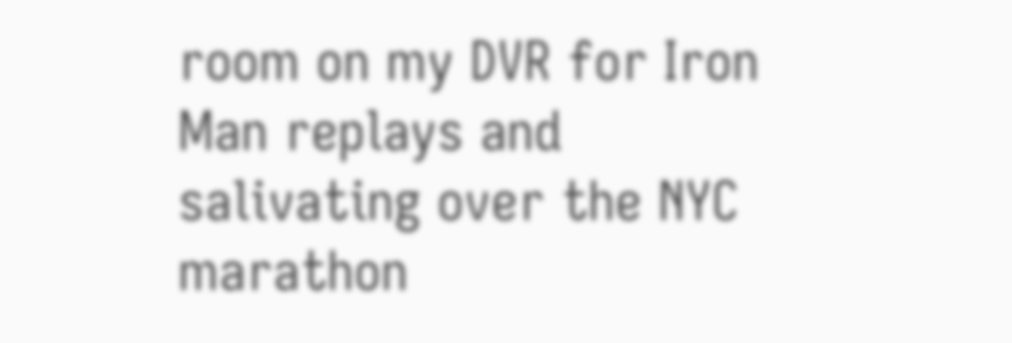room on my DVR for Iron Man replays and salivating over the NYC marathon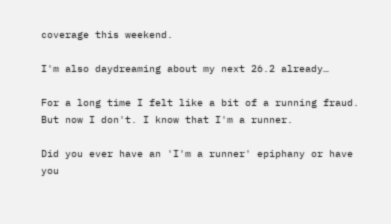coverage this weekend.

I'm also daydreaming about my next 26.2 already…

For a long time I felt like a bit of a running fraud. But now I don't. I know that I'm a runner.

Did you ever have an 'I'm a runner' epiphany or have you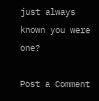just always known you were one?

Post a Comment